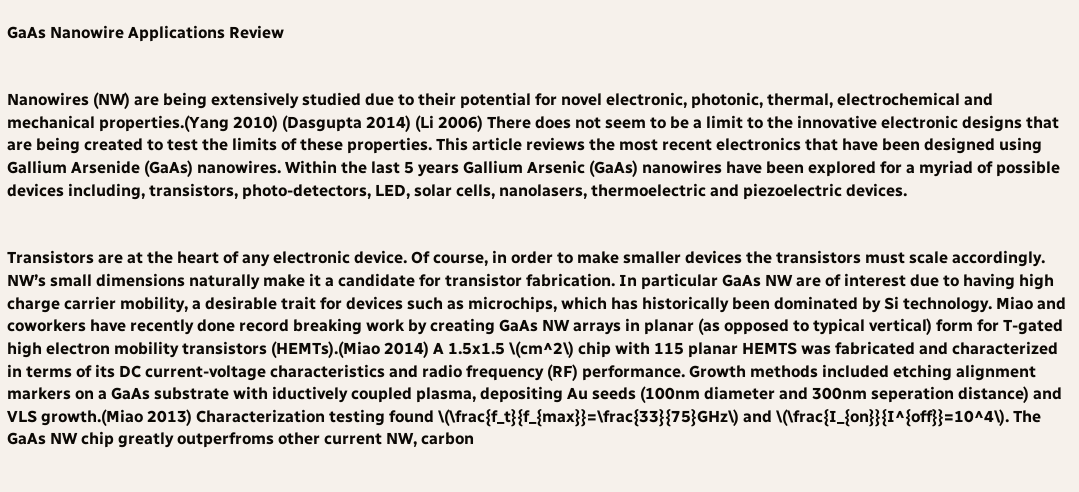GaAs Nanowire Applications Review


Nanowires (NW) are being extensively studied due to their potential for novel electronic, photonic, thermal, electrochemical and mechanical properties.(Yang 2010) (Dasgupta 2014) (Li 2006) There does not seem to be a limit to the innovative electronic designs that are being created to test the limits of these properties. This article reviews the most recent electronics that have been designed using Gallium Arsenide (GaAs) nanowires. Within the last 5 years Gallium Arsenic (GaAs) nanowires have been explored for a myriad of possible devices including, transistors, photo-detectors, LED, solar cells, nanolasers, thermoelectric and piezoelectric devices.


Transistors are at the heart of any electronic device. Of course, in order to make smaller devices the transistors must scale accordingly. NW’s small dimensions naturally make it a candidate for transistor fabrication. In particular GaAs NW are of interest due to having high charge carrier mobility, a desirable trait for devices such as microchips, which has historically been dominated by Si technology. Miao and coworkers have recently done record breaking work by creating GaAs NW arrays in planar (as opposed to typical vertical) form for T-gated high electron mobility transistors (HEMTs).(Miao 2014) A 1.5x1.5 \(cm^2\) chip with 115 planar HEMTS was fabricated and characterized in terms of its DC current-voltage characteristics and radio frequency (RF) performance. Growth methods included etching alignment markers on a GaAs substrate with iductively coupled plasma, depositing Au seeds (100nm diameter and 300nm seperation distance) and VLS growth.(Miao 2013) Characterization testing found \(\frac{f_t}{f_{max}}=\frac{33}{75}GHz\) and \(\frac{I_{on}}{I^{off}}=10^4\). The GaAs NW chip greatly outperfroms other current NW, carbon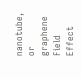nanotube, or graphene Field Effect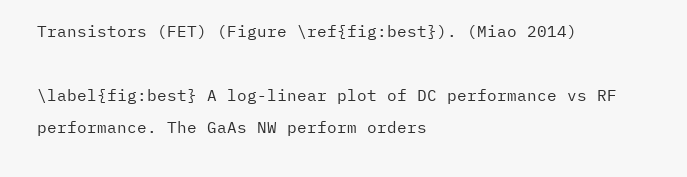Transistors (FET) (Figure \ref{fig:best}). (Miao 2014)

\label{fig:best} A log-linear plot of DC performance vs RF performance. The GaAs NW perform orders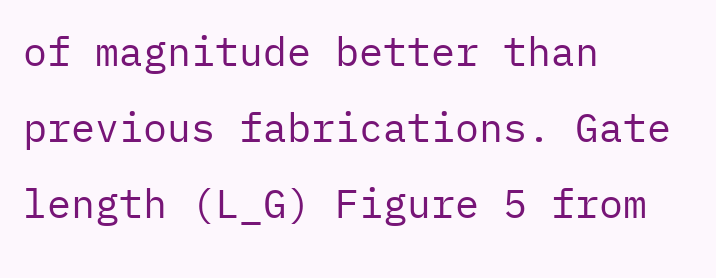of magnitude better than previous fabrications. Gate length (L_G) Figure 5 from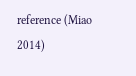reference (Miao 2014)